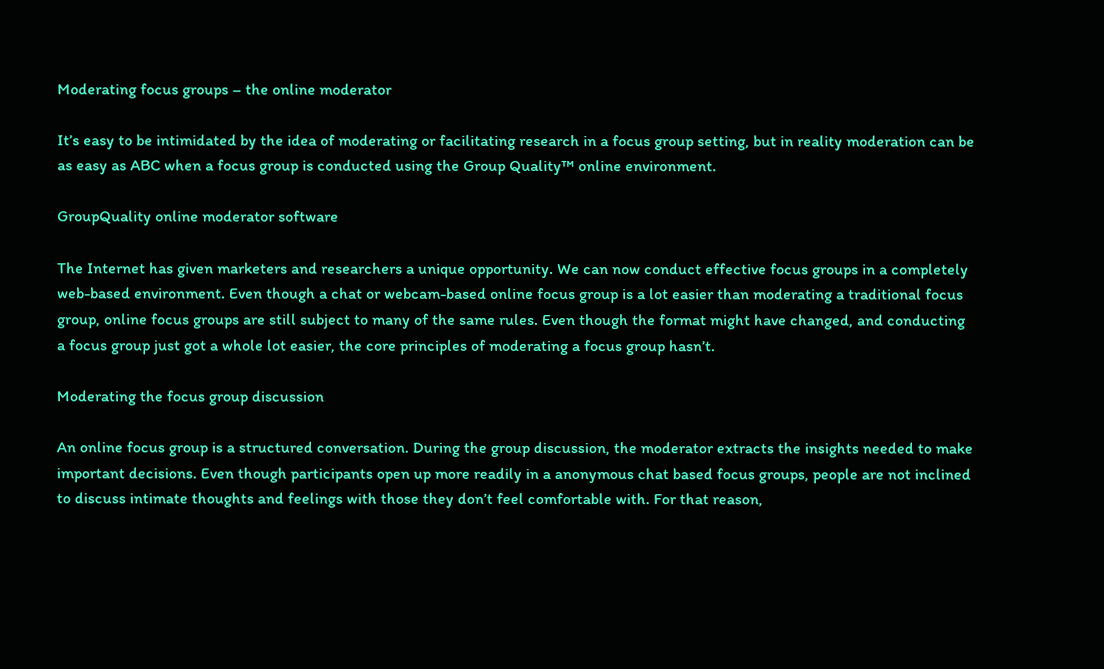Moderating focus groups – the online moderator

It’s easy to be intimidated by the idea of moderating or facilitating research in a focus group setting, but in reality moderation can be as easy as ABC when a focus group is conducted using the Group Quality™ online environment.

GroupQuality online moderator software

The Internet has given marketers and researchers a unique opportunity. We can now conduct effective focus groups in a completely web-based environment. Even though a chat or webcam-based online focus group is a lot easier than moderating a traditional focus group, online focus groups are still subject to many of the same rules. Even though the format might have changed, and conducting a focus group just got a whole lot easier, the core principles of moderating a focus group hasn’t.

Moderating the focus group discussion

An online focus group is a structured conversation. During the group discussion, the moderator extracts the insights needed to make important decisions. Even though participants open up more readily in a anonymous chat based focus groups, people are not inclined to discuss intimate thoughts and feelings with those they don’t feel comfortable with. For that reason,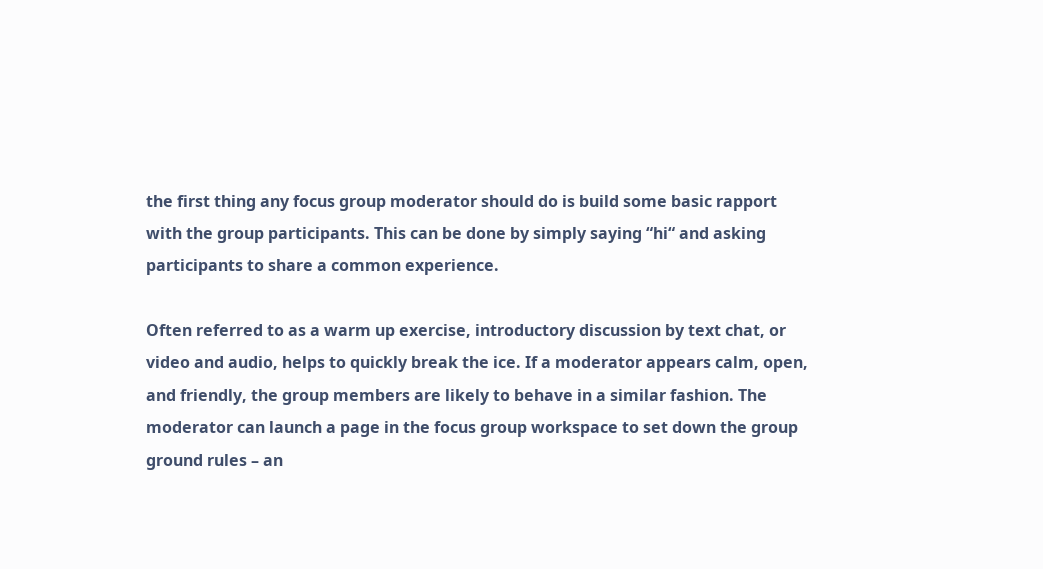the first thing any focus group moderator should do is build some basic rapport with the group participants. This can be done by simply saying “hi“ and asking participants to share a common experience.

Often referred to as a warm up exercise, introductory discussion by text chat, or video and audio, helps to quickly break the ice. If a moderator appears calm, open, and friendly, the group members are likely to behave in a similar fashion. The moderator can launch a page in the focus group workspace to set down the group ground rules – an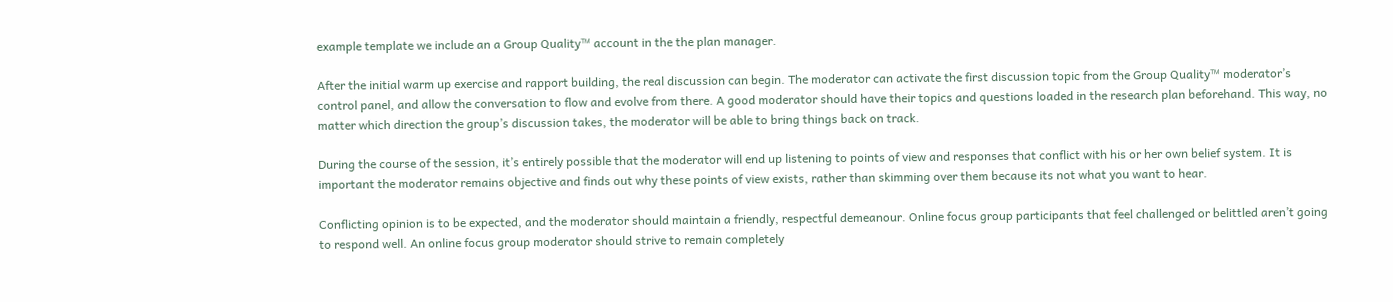example template we include an a Group Quality™ account in the the plan manager.

After the initial warm up exercise and rapport building, the real discussion can begin. The moderator can activate the first discussion topic from the Group Quality™ moderator’s control panel, and allow the conversation to flow and evolve from there. A good moderator should have their topics and questions loaded in the research plan beforehand. This way, no matter which direction the group’s discussion takes, the moderator will be able to bring things back on track.

During the course of the session, it’s entirely possible that the moderator will end up listening to points of view and responses that conflict with his or her own belief system. It is important the moderator remains objective and finds out why these points of view exists, rather than skimming over them because its not what you want to hear.

Conflicting opinion is to be expected, and the moderator should maintain a friendly, respectful demeanour. Online focus group participants that feel challenged or belittled aren’t going to respond well. An online focus group moderator should strive to remain completely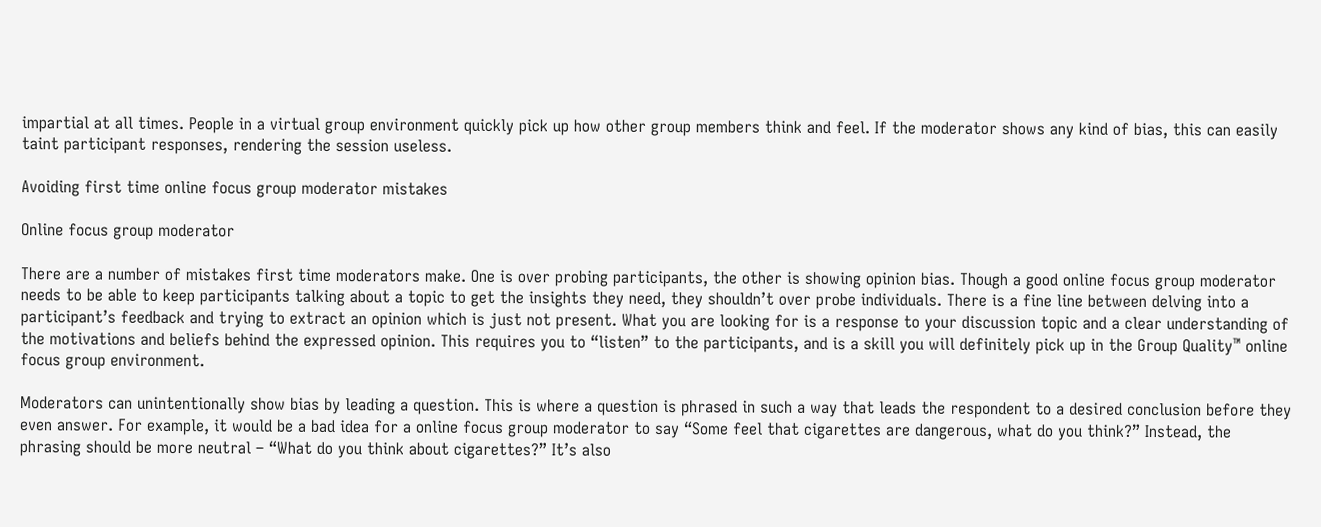impartial at all times. People in a virtual group environment quickly pick up how other group members think and feel. If the moderator shows any kind of bias, this can easily taint participant responses, rendering the session useless.

Avoiding first time online focus group moderator mistakes

Online focus group moderator

There are a number of mistakes first time moderators make. One is over probing participants, the other is showing opinion bias. Though a good online focus group moderator needs to be able to keep participants talking about a topic to get the insights they need, they shouldn’t over probe individuals. There is a fine line between delving into a participant’s feedback and trying to extract an opinion which is just not present. What you are looking for is a response to your discussion topic and a clear understanding of the motivations and beliefs behind the expressed opinion. This requires you to “listen” to the participants, and is a skill you will definitely pick up in the Group Quality™ online focus group environment.

Moderators can unintentionally show bias by leading a question. This is where a question is phrased in such a way that leads the respondent to a desired conclusion before they even answer. For example, it would be a bad idea for a online focus group moderator to say “Some feel that cigarettes are dangerous, what do you think?” Instead, the phrasing should be more neutral – “What do you think about cigarettes?” It’s also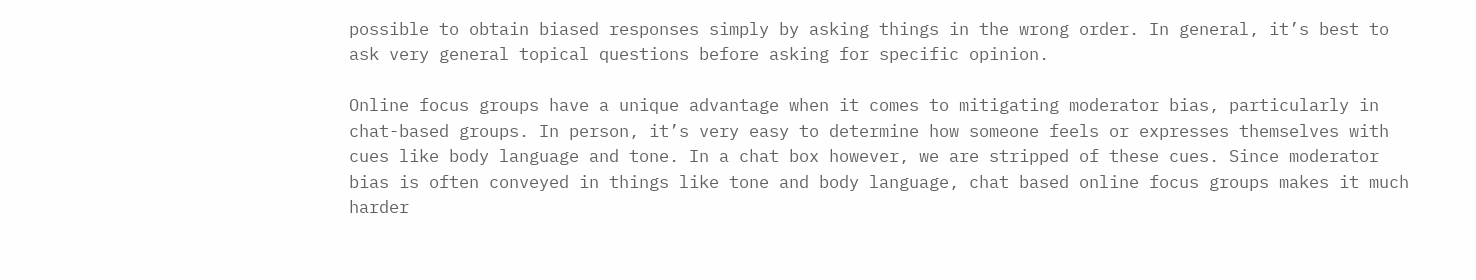possible to obtain biased responses simply by asking things in the wrong order. In general, it’s best to ask very general topical questions before asking for specific opinion.

Online focus groups have a unique advantage when it comes to mitigating moderator bias, particularly in chat-based groups. In person, it’s very easy to determine how someone feels or expresses themselves with cues like body language and tone. In a chat box however, we are stripped of these cues. Since moderator bias is often conveyed in things like tone and body language, chat based online focus groups makes it much harder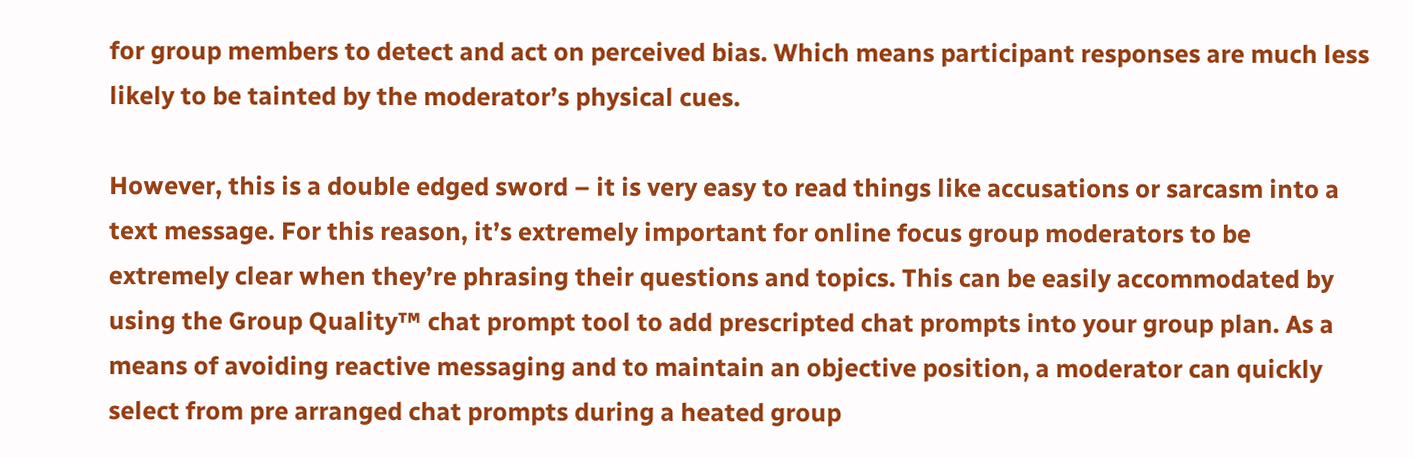for group members to detect and act on perceived bias. Which means participant responses are much less likely to be tainted by the moderator’s physical cues.

However, this is a double edged sword – it is very easy to read things like accusations or sarcasm into a text message. For this reason, it’s extremely important for online focus group moderators to be extremely clear when they’re phrasing their questions and topics. This can be easily accommodated by using the Group Quality™ chat prompt tool to add prescripted chat prompts into your group plan. As a means of avoiding reactive messaging and to maintain an objective position, a moderator can quickly select from pre arranged chat prompts during a heated group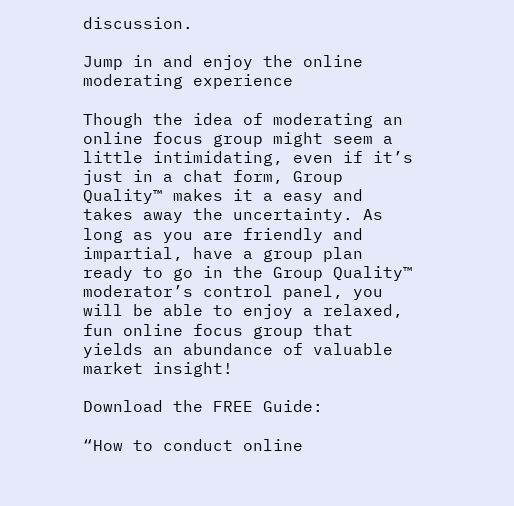discussion.

Jump in and enjoy the online moderating experience

Though the idea of moderating an online focus group might seem a little intimidating, even if it’s just in a chat form, Group Quality™ makes it a easy and takes away the uncertainty. As long as you are friendly and impartial, have a group plan ready to go in the Group Quality™ moderator’s control panel, you will be able to enjoy a relaxed, fun online focus group that yields an abundance of valuable market insight!

Download the FREE Guide:

“How to conduct online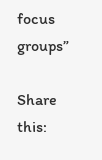focus groups”

Share this: